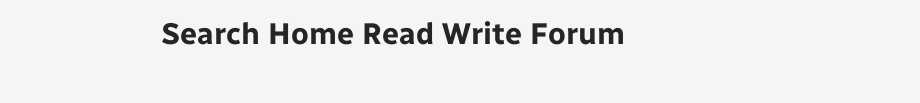Search Home Read Write Forum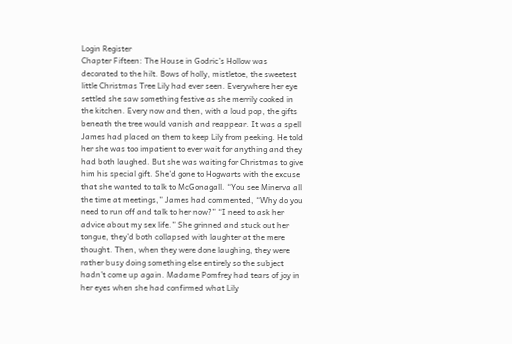Login Register
Chapter Fifteen: The House in Godric’s Hollow was decorated to the hilt. Bows of holly, mistletoe, the sweetest little Christmas Tree Lily had ever seen. Everywhere her eye settled she saw something festive as she merrily cooked in the kitchen. Every now and then, with a loud pop, the gifts beneath the tree would vanish and reappear. It was a spell James had placed on them to keep Lily from peeking. He told her she was too impatient to ever wait for anything and they had both laughed. But she was waiting for Christmas to give him his special gift. She’d gone to Hogwarts with the excuse that she wanted to talk to McGonagall. “You see Minerva all the time at meetings,” James had commented, “Why do you need to run off and talk to her now?” “I need to ask her advice about my sex life.” She grinned and stuck out her tongue, they’d both collapsed with laughter at the mere thought. Then, when they were done laughing, they were rather busy doing something else entirely so the subject hadn’t come up again. Madame Pomfrey had tears of joy in her eyes when she had confirmed what Lily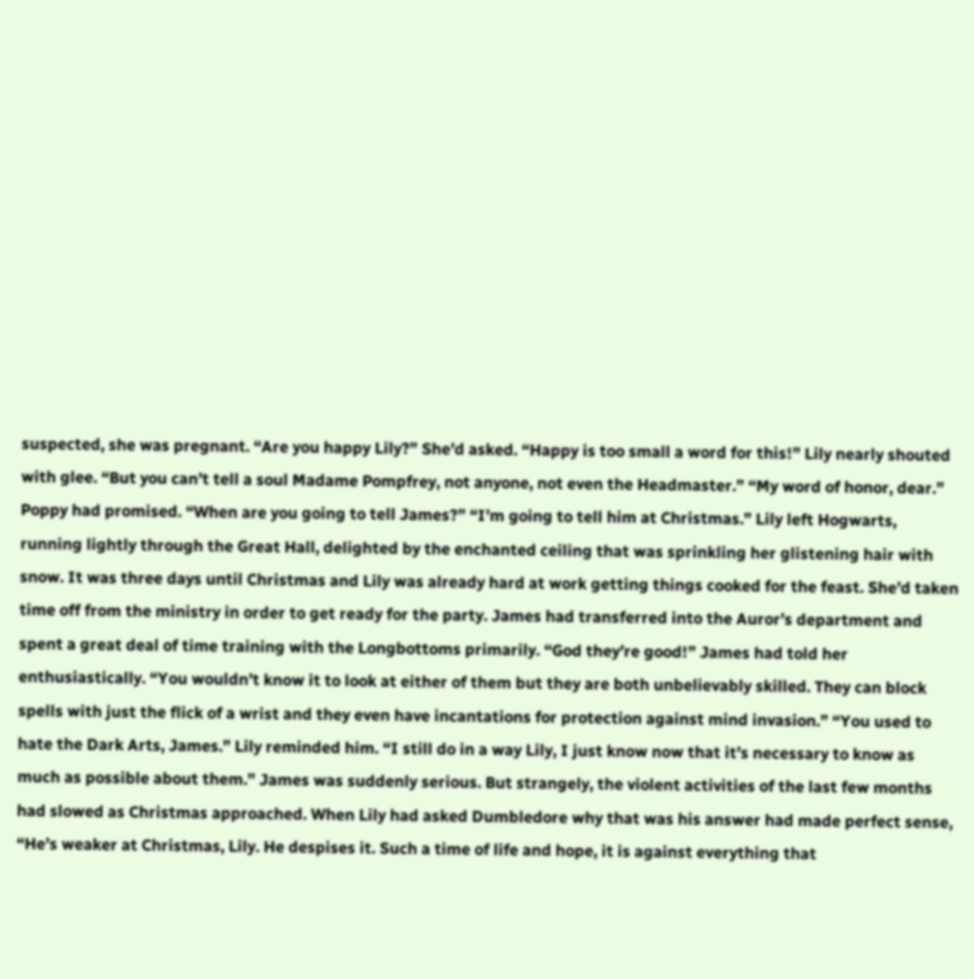suspected, she was pregnant. “Are you happy Lily?” She’d asked. “Happy is too small a word for this!” Lily nearly shouted with glee. “But you can’t tell a soul Madame Pompfrey, not anyone, not even the Headmaster.” “My word of honor, dear.” Poppy had promised. “When are you going to tell James?” “I’m going to tell him at Christmas.” Lily left Hogwarts, running lightly through the Great Hall, delighted by the enchanted ceiling that was sprinkling her glistening hair with snow. It was three days until Christmas and Lily was already hard at work getting things cooked for the feast. She’d taken time off from the ministry in order to get ready for the party. James had transferred into the Auror’s department and spent a great deal of time training with the Longbottoms primarily. “God they’re good!” James had told her enthusiastically. “You wouldn’t know it to look at either of them but they are both unbelievably skilled. They can block spells with just the flick of a wrist and they even have incantations for protection against mind invasion.” “You used to hate the Dark Arts, James.” Lily reminded him. “I still do in a way Lily, I just know now that it’s necessary to know as much as possible about them.” James was suddenly serious. But strangely, the violent activities of the last few months had slowed as Christmas approached. When Lily had asked Dumbledore why that was his answer had made perfect sense, “He’s weaker at Christmas, Lily. He despises it. Such a time of life and hope, it is against everything that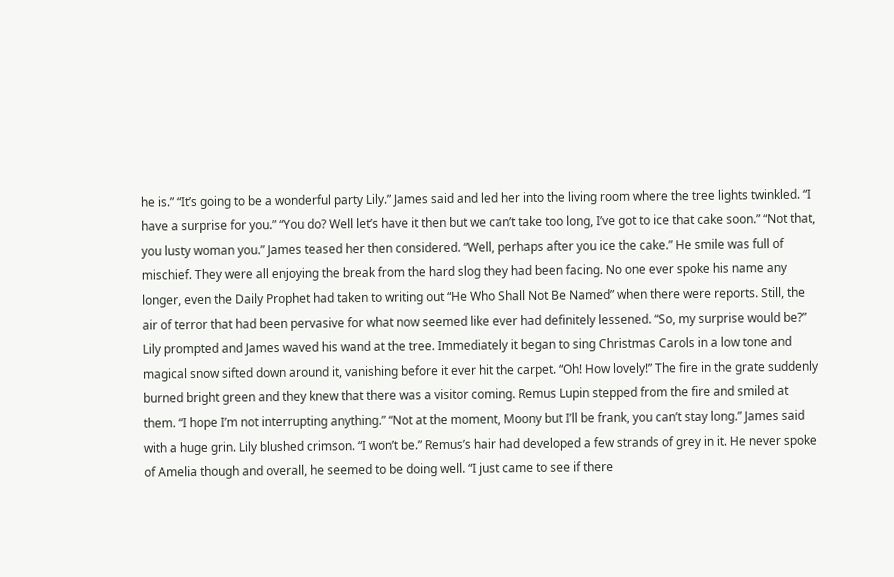he is.” “It’s going to be a wonderful party Lily.” James said and led her into the living room where the tree lights twinkled. “I have a surprise for you.” “You do? Well let’s have it then but we can’t take too long, I’ve got to ice that cake soon.” “Not that, you lusty woman you.” James teased her then considered. “Well, perhaps after you ice the cake.” He smile was full of mischief. They were all enjoying the break from the hard slog they had been facing. No one ever spoke his name any longer, even the Daily Prophet had taken to writing out “He Who Shall Not Be Named” when there were reports. Still, the air of terror that had been pervasive for what now seemed like ever had definitely lessened. “So, my surprise would be?” Lily prompted and James waved his wand at the tree. Immediately it began to sing Christmas Carols in a low tone and magical snow sifted down around it, vanishing before it ever hit the carpet. “Oh! How lovely!” The fire in the grate suddenly burned bright green and they knew that there was a visitor coming. Remus Lupin stepped from the fire and smiled at them. “I hope I’m not interrupting anything.” “Not at the moment, Moony but I’ll be frank, you can’t stay long.” James said with a huge grin. Lily blushed crimson. “I won’t be.” Remus’s hair had developed a few strands of grey in it. He never spoke of Amelia though and overall, he seemed to be doing well. “I just came to see if there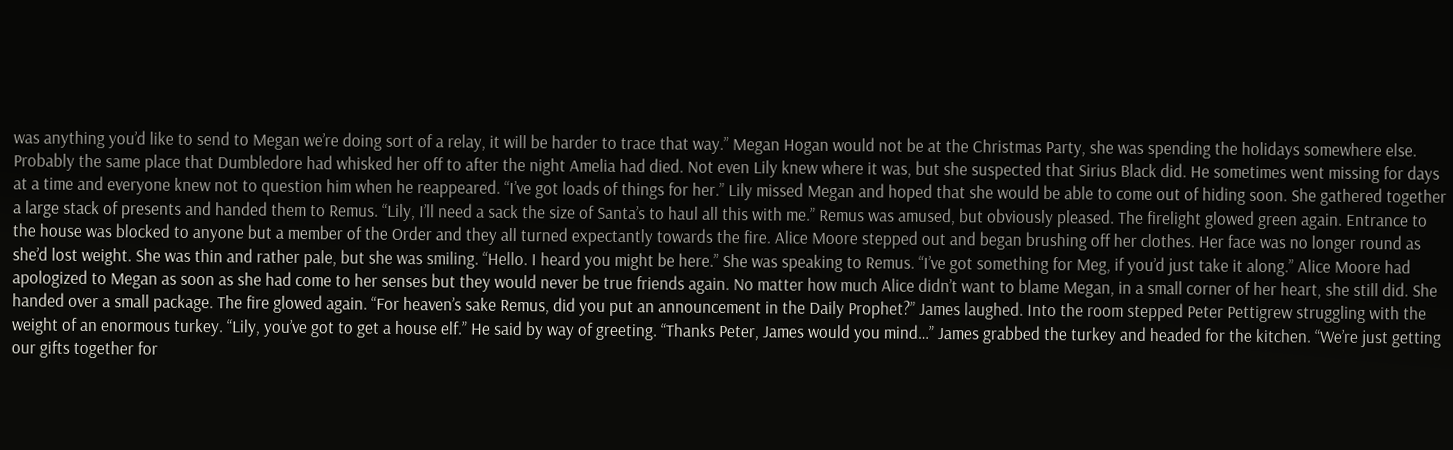was anything you’d like to send to Megan we’re doing sort of a relay, it will be harder to trace that way.” Megan Hogan would not be at the Christmas Party, she was spending the holidays somewhere else. Probably the same place that Dumbledore had whisked her off to after the night Amelia had died. Not even Lily knew where it was, but she suspected that Sirius Black did. He sometimes went missing for days at a time and everyone knew not to question him when he reappeared. “I’ve got loads of things for her.” Lily missed Megan and hoped that she would be able to come out of hiding soon. She gathered together a large stack of presents and handed them to Remus. “Lily, I’ll need a sack the size of Santa’s to haul all this with me.” Remus was amused, but obviously pleased. The firelight glowed green again. Entrance to the house was blocked to anyone but a member of the Order and they all turned expectantly towards the fire. Alice Moore stepped out and began brushing off her clothes. Her face was no longer round as she’d lost weight. She was thin and rather pale, but she was smiling. “Hello. I heard you might be here.” She was speaking to Remus. “I’ve got something for Meg, if you’d just take it along.” Alice Moore had apologized to Megan as soon as she had come to her senses but they would never be true friends again. No matter how much Alice didn’t want to blame Megan, in a small corner of her heart, she still did. She handed over a small package. The fire glowed again. “For heaven’s sake Remus, did you put an announcement in the Daily Prophet?” James laughed. Into the room stepped Peter Pettigrew struggling with the weight of an enormous turkey. “Lily, you’ve got to get a house elf.” He said by way of greeting. “Thanks Peter, James would you mind…” James grabbed the turkey and headed for the kitchen. “We’re just getting our gifts together for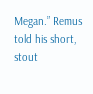Megan.” Remus told his short, stout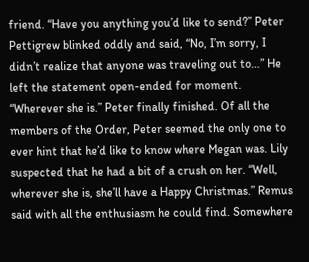friend. “Have you anything you’d like to send?” Peter Pettigrew blinked oddly and said, “No, I’m sorry, I didn’t realize that anyone was traveling out to…” He left the statement open-ended for moment. “Wherever she is.” Peter finally finished. Of all the members of the Order, Peter seemed the only one to ever hint that he’d like to know where Megan was. Lily suspected that he had a bit of a crush on her. “Well, wherever she is, she’ll have a Happy Christmas.” Remus said with all the enthusiasm he could find. Somewhere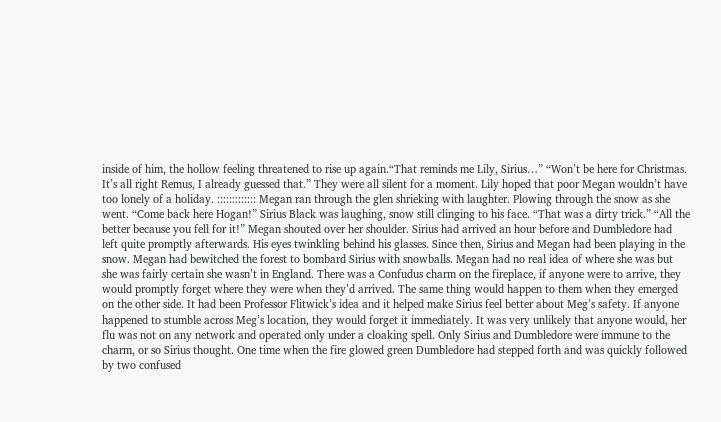inside of him, the hollow feeling threatened to rise up again.“That reminds me Lily, Sirius…” “Won’t be here for Christmas. It’s all right Remus, I already guessed that.” They were all silent for a moment. Lily hoped that poor Megan wouldn’t have too lonely of a holiday. ::::::::::::: Megan ran through the glen shrieking with laughter. Plowing through the snow as she went. “Come back here Hogan!” Sirius Black was laughing, snow still clinging to his face. “That was a dirty trick.” “All the better because you fell for it!” Megan shouted over her shoulder. Sirius had arrived an hour before and Dumbledore had left quite promptly afterwards. His eyes twinkling behind his glasses. Since then, Sirius and Megan had been playing in the snow. Megan had bewitched the forest to bombard Sirius with snowballs. Megan had no real idea of where she was but she was fairly certain she wasn’t in England. There was a Confudus charm on the fireplace, if anyone were to arrive, they would promptly forget where they were when they’d arrived. The same thing would happen to them when they emerged on the other side. It had been Professor Flitwick’s idea and it helped make Sirius feel better about Meg’s safety. If anyone happened to stumble across Meg’s location, they would forget it immediately. It was very unlikely that anyone would, her flu was not on any network and operated only under a cloaking spell. Only Sirius and Dumbledore were immune to the charm, or so Sirius thought. One time when the fire glowed green Dumbledore had stepped forth and was quickly followed by two confused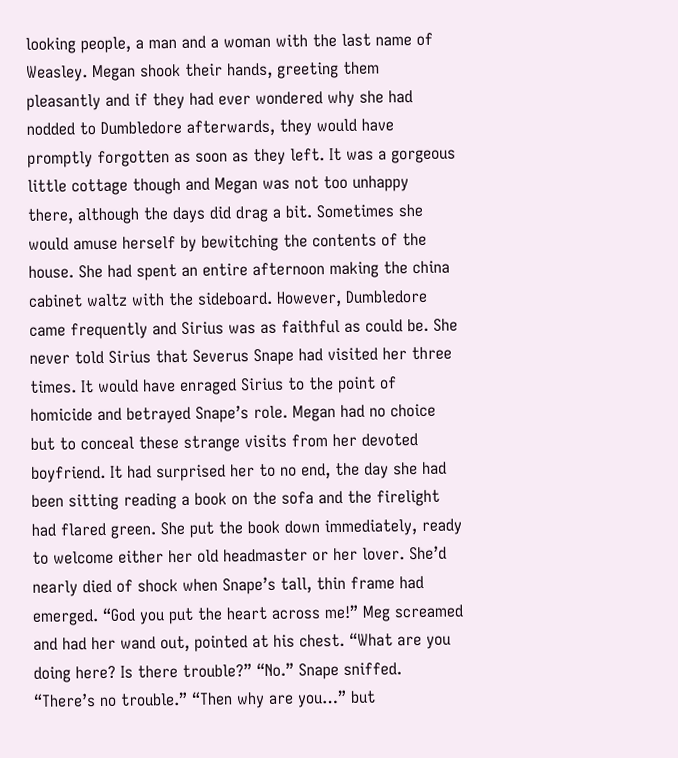looking people, a man and a woman with the last name of Weasley. Megan shook their hands, greeting them pleasantly and if they had ever wondered why she had nodded to Dumbledore afterwards, they would have promptly forgotten as soon as they left. It was a gorgeous little cottage though and Megan was not too unhappy there, although the days did drag a bit. Sometimes she would amuse herself by bewitching the contents of the house. She had spent an entire afternoon making the china cabinet waltz with the sideboard. However, Dumbledore came frequently and Sirius was as faithful as could be. She never told Sirius that Severus Snape had visited her three times. It would have enraged Sirius to the point of homicide and betrayed Snape’s role. Megan had no choice but to conceal these strange visits from her devoted boyfriend. It had surprised her to no end, the day she had been sitting reading a book on the sofa and the firelight had flared green. She put the book down immediately, ready to welcome either her old headmaster or her lover. She’d nearly died of shock when Snape’s tall, thin frame had emerged. “God you put the heart across me!” Meg screamed and had her wand out, pointed at his chest. “What are you doing here? Is there trouble?” “No.” Snape sniffed. “There’s no trouble.” “Then why are you…” but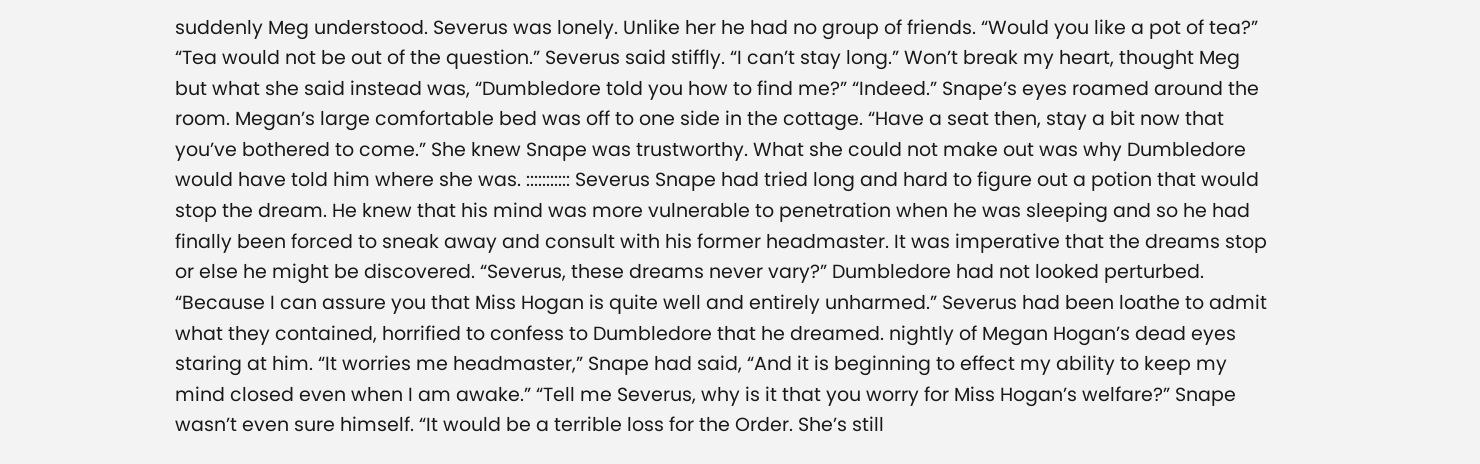suddenly Meg understood. Severus was lonely. Unlike her he had no group of friends. “Would you like a pot of tea?” “Tea would not be out of the question.” Severus said stiffly. “I can’t stay long.” Won’t break my heart, thought Meg but what she said instead was, “Dumbledore told you how to find me?” “Indeed.” Snape’s eyes roamed around the room. Megan’s large comfortable bed was off to one side in the cottage. “Have a seat then, stay a bit now that you’ve bothered to come.” She knew Snape was trustworthy. What she could not make out was why Dumbledore would have told him where she was. ::::::::::: Severus Snape had tried long and hard to figure out a potion that would stop the dream. He knew that his mind was more vulnerable to penetration when he was sleeping and so he had finally been forced to sneak away and consult with his former headmaster. It was imperative that the dreams stop or else he might be discovered. “Severus, these dreams never vary?” Dumbledore had not looked perturbed. “Because I can assure you that Miss Hogan is quite well and entirely unharmed.” Severus had been loathe to admit what they contained, horrified to confess to Dumbledore that he dreamed. nightly of Megan Hogan’s dead eyes staring at him. “It worries me headmaster,” Snape had said, “And it is beginning to effect my ability to keep my mind closed even when I am awake.” “Tell me Severus, why is it that you worry for Miss Hogan’s welfare?” Snape wasn’t even sure himself. “It would be a terrible loss for the Order. She’s still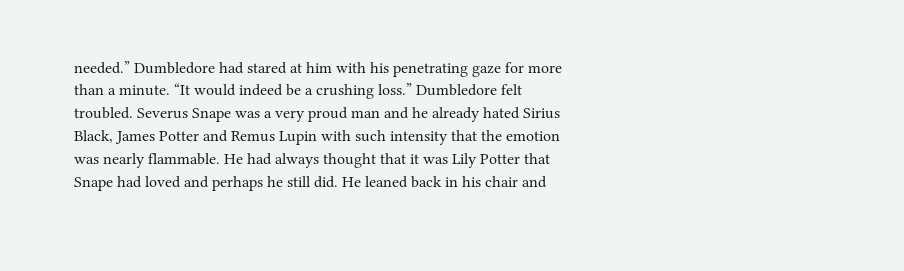needed.” Dumbledore had stared at him with his penetrating gaze for more than a minute. “It would indeed be a crushing loss.” Dumbledore felt troubled. Severus Snape was a very proud man and he already hated Sirius Black, James Potter and Remus Lupin with such intensity that the emotion was nearly flammable. He had always thought that it was Lily Potter that Snape had loved and perhaps he still did. He leaned back in his chair and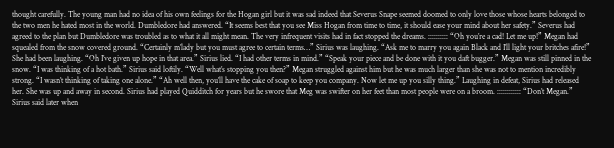thought carefully. The young man had no idea of his own feelings for the Hogan girl but it was sad indeed that Severus Snape seemed doomed to only love those whose hearts belonged to the two men he hated most in the world. Dumbledore had answered. “It seems best that you see Miss Hogan from time to time, it should ease your mind about her safety.” Severus had agreed to the plan but Dumbledore was troubled as to what it all might mean. The very infrequent visits had in fact stopped the dreams. :::::::::: “Oh you’re a cad! Let me up!” Megan had squealed from the snow covered ground. “Certainly m’lady but you must agree to certain terms…” Sirius was laughing. “Ask me to marry you again Black and I’ll light your britches afire!” She had been laughing. “Oh I’ve given up hope in that area.” Sirius lied. “I had other terms in mind.” “Speak your piece and be done with it you daft bugger.” Megan was still pinned in the snow. “I was thinking of a hot bath.” Sirius said loftily. “Well what’s stopping you then?” Megan struggled against him but he was much larger than she was not to mention incredibly strong. “I wasn’t thinking of taking one alone.” “Ah well then, you’ll have the cake of soap to keep you company. Now let me up you silly thing.” Laughing in defeat, Sirius had released her. She was up and away in second. Sirius had played Quidditch for years but he swore that Meg was swifter on her feet than most people were on a broom. :::::::::::: “Don’t Megan.” Sirius said later when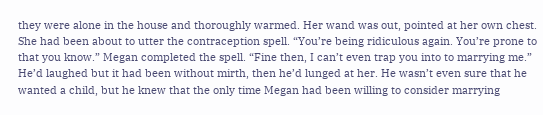they were alone in the house and thoroughly warmed. Her wand was out, pointed at her own chest. She had been about to utter the contraception spell. “You’re being ridiculous again. You’re prone to that you know.” Megan completed the spell. “Fine then, I can’t even trap you into to marrying me.” He’d laughed but it had been without mirth, then he’d lunged at her. He wasn’t even sure that he wanted a child, but he knew that the only time Megan had been willing to consider marrying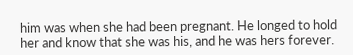him was when she had been pregnant. He longed to hold her and know that she was his, and he was hers forever.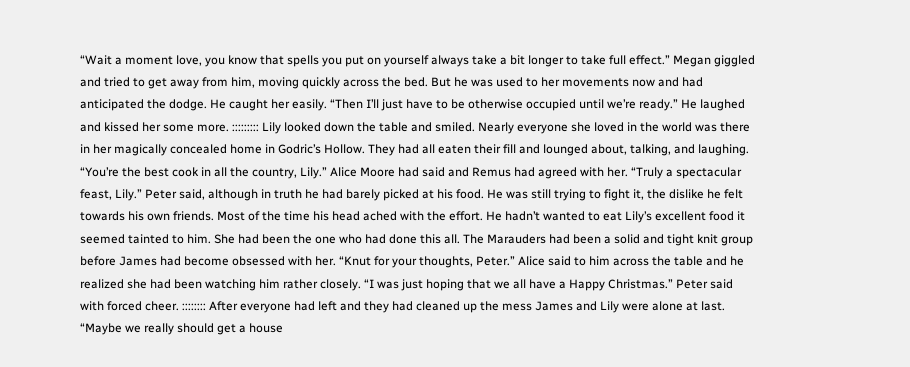“Wait a moment love, you know that spells you put on yourself always take a bit longer to take full effect.” Megan giggled and tried to get away from him, moving quickly across the bed. But he was used to her movements now and had anticipated the dodge. He caught her easily. “Then I’ll just have to be otherwise occupied until we’re ready.” He laughed and kissed her some more. ::::::::: Lily looked down the table and smiled. Nearly everyone she loved in the world was there in her magically concealed home in Godric’s Hollow. They had all eaten their fill and lounged about, talking, and laughing. “You’re the best cook in all the country, Lily.” Alice Moore had said and Remus had agreed with her. “Truly a spectacular feast, Lily.” Peter said, although in truth he had barely picked at his food. He was still trying to fight it, the dislike he felt towards his own friends. Most of the time his head ached with the effort. He hadn’t wanted to eat Lily’s excellent food it seemed tainted to him. She had been the one who had done this all. The Marauders had been a solid and tight knit group before James had become obsessed with her. “Knut for your thoughts, Peter.” Alice said to him across the table and he realized she had been watching him rather closely. “I was just hoping that we all have a Happy Christmas.” Peter said with forced cheer. :::::::: After everyone had left and they had cleaned up the mess James and Lily were alone at last. “Maybe we really should get a house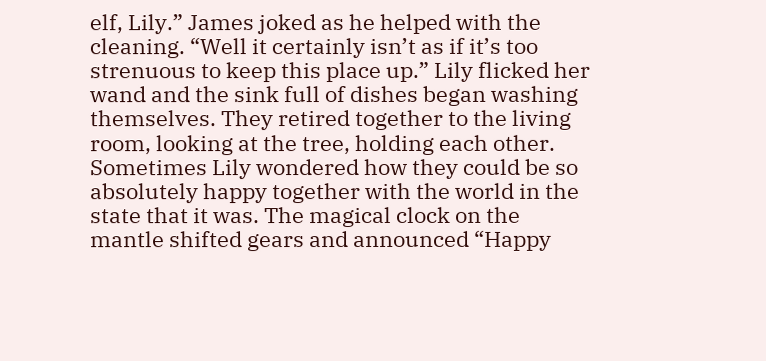elf, Lily.” James joked as he helped with the cleaning. “Well it certainly isn’t as if it’s too strenuous to keep this place up.” Lily flicked her wand and the sink full of dishes began washing themselves. They retired together to the living room, looking at the tree, holding each other. Sometimes Lily wondered how they could be so absolutely happy together with the world in the state that it was. The magical clock on the mantle shifted gears and announced “Happy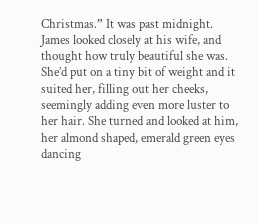Christmas.” It was past midnight. James looked closely at his wife, and thought how truly beautiful she was. She’d put on a tiny bit of weight and it suited her, filling out her cheeks, seemingly adding even more luster to her hair. She turned and looked at him, her almond shaped, emerald green eyes dancing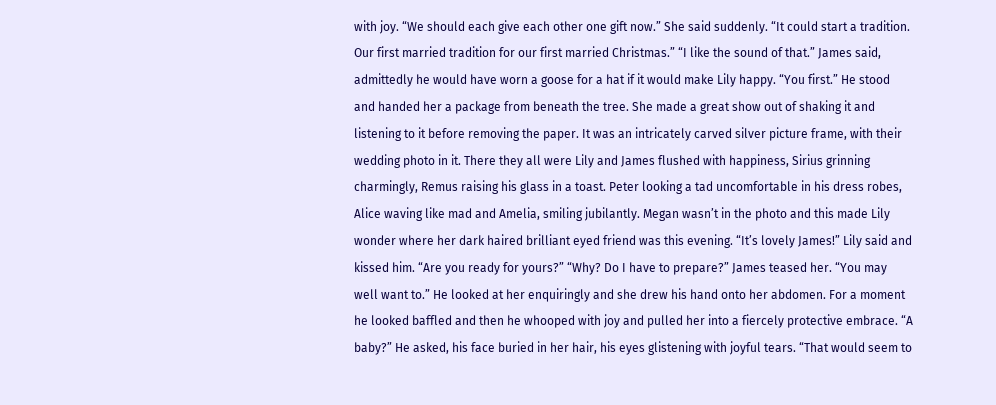with joy. “We should each give each other one gift now.” She said suddenly. “It could start a tradition. Our first married tradition for our first married Christmas.” “I like the sound of that.” James said, admittedly he would have worn a goose for a hat if it would make Lily happy. “You first.” He stood and handed her a package from beneath the tree. She made a great show out of shaking it and listening to it before removing the paper. It was an intricately carved silver picture frame, with their wedding photo in it. There they all were Lily and James flushed with happiness, Sirius grinning charmingly, Remus raising his glass in a toast. Peter looking a tad uncomfortable in his dress robes, Alice waving like mad and Amelia, smiling jubilantly. Megan wasn’t in the photo and this made Lily wonder where her dark haired brilliant eyed friend was this evening. “It’s lovely James!” Lily said and kissed him. “Are you ready for yours?” “Why? Do I have to prepare?” James teased her. “You may well want to.” He looked at her enquiringly and she drew his hand onto her abdomen. For a moment he looked baffled and then he whooped with joy and pulled her into a fiercely protective embrace. “A baby?” He asked, his face buried in her hair, his eyes glistening with joyful tears. “That would seem to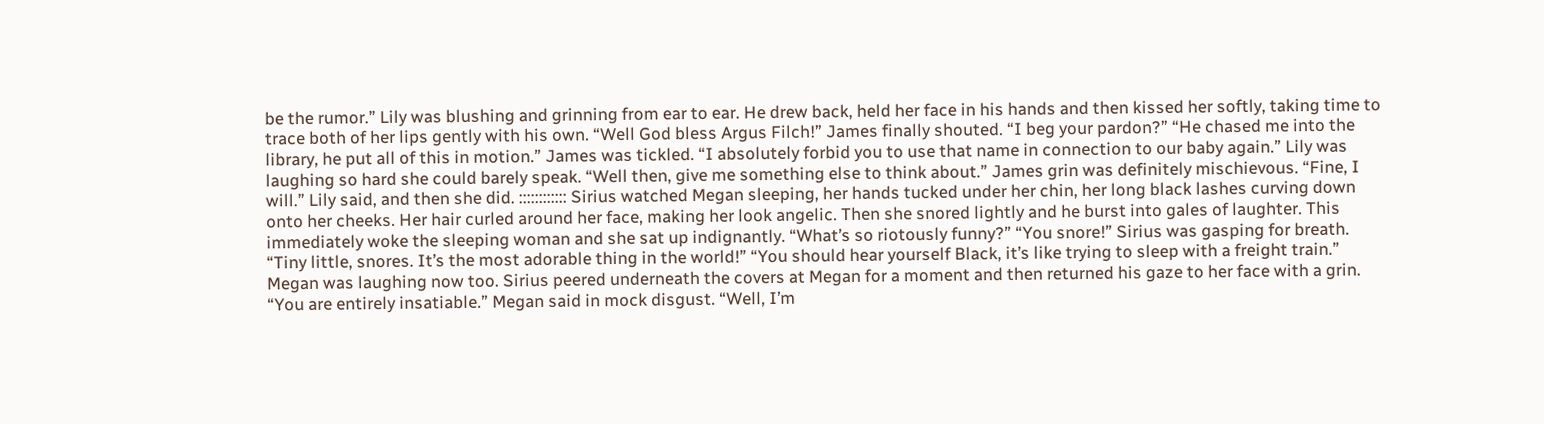be the rumor.” Lily was blushing and grinning from ear to ear. He drew back, held her face in his hands and then kissed her softly, taking time to trace both of her lips gently with his own. “Well God bless Argus Filch!” James finally shouted. “I beg your pardon?” “He chased me into the library, he put all of this in motion.” James was tickled. “I absolutely forbid you to use that name in connection to our baby again.” Lily was laughing so hard she could barely speak. “Well then, give me something else to think about.” James grin was definitely mischievous. “Fine, I will.” Lily said, and then she did. :::::::::::: Sirius watched Megan sleeping, her hands tucked under her chin, her long black lashes curving down onto her cheeks. Her hair curled around her face, making her look angelic. Then she snored lightly and he burst into gales of laughter. This immediately woke the sleeping woman and she sat up indignantly. “What’s so riotously funny?” “You snore!” Sirius was gasping for breath. “Tiny little, snores. It’s the most adorable thing in the world!” “You should hear yourself Black, it’s like trying to sleep with a freight train.” Megan was laughing now too. Sirius peered underneath the covers at Megan for a moment and then returned his gaze to her face with a grin. “You are entirely insatiable.” Megan said in mock disgust. “Well, I’m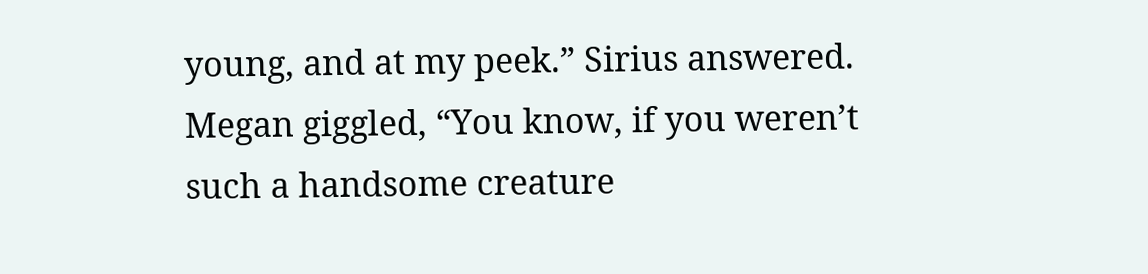young, and at my peek.” Sirius answered. Megan giggled, “You know, if you weren’t such a handsome creature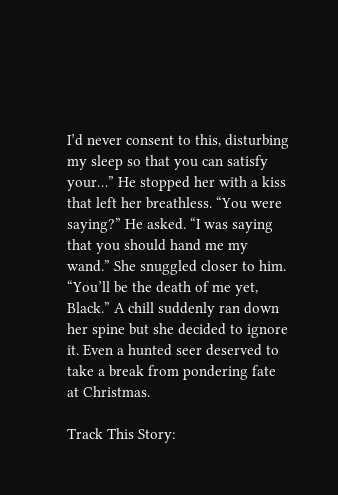I’d never consent to this, disturbing my sleep so that you can satisfy your…” He stopped her with a kiss that left her breathless. “You were saying?” He asked. “I was saying that you should hand me my wand.” She snuggled closer to him. “You’ll be the death of me yet, Black.” A chill suddenly ran down her spine but she decided to ignore it. Even a hunted seer deserved to take a break from pondering fate at Christmas.

Track This Story: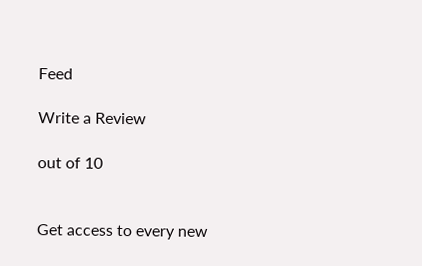Feed

Write a Review

out of 10


Get access to every new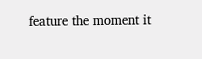feature the moment it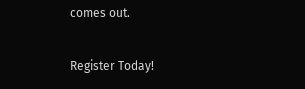comes out.

Register Today!